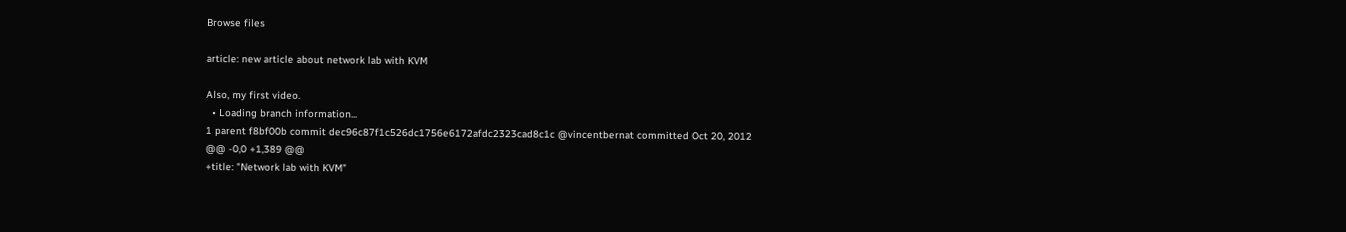Browse files

article: new article about network lab with KVM

Also, my first video.
  • Loading branch information...
1 parent f8bf00b commit dec96c87f1c526dc1756e6172afdc2323cad8c1c @vincentbernat committed Oct 20, 2012
@@ -0,0 +1,389 @@
+title: "Network lab with KVM"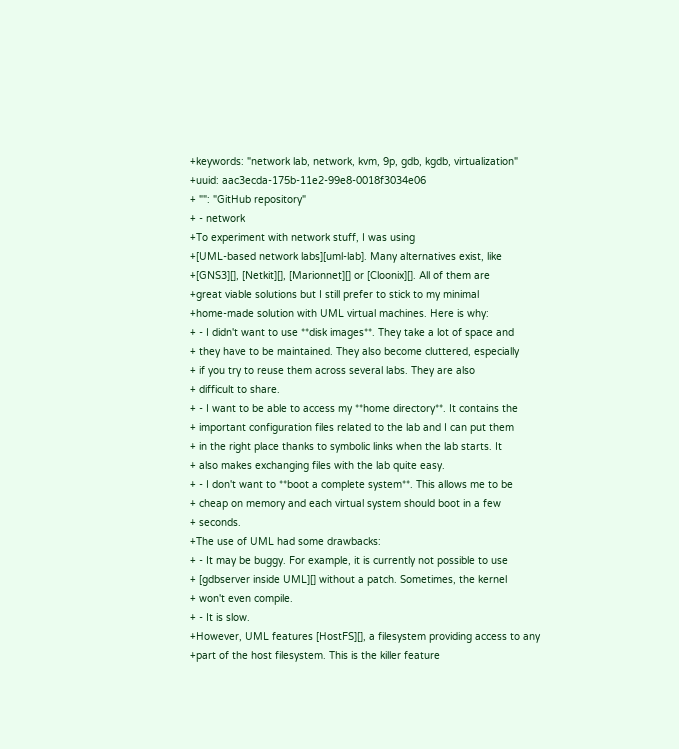+keywords: "network lab, network, kvm, 9p, gdb, kgdb, virtualization"
+uuid: aac3ecda-175b-11e2-99e8-0018f3034e06
+ "": "GitHub repository"
+ - network
+To experiment with network stuff, I was using
+[UML-based network labs][uml-lab]. Many alternatives exist, like
+[GNS3][], [Netkit][], [Marionnet][] or [Cloonix][]. All of them are
+great viable solutions but I still prefer to stick to my minimal
+home-made solution with UML virtual machines. Here is why:
+ - I didn't want to use **disk images**. They take a lot of space and
+ they have to be maintained. They also become cluttered, especially
+ if you try to reuse them across several labs. They are also
+ difficult to share.
+ - I want to be able to access my **home directory**. It contains the
+ important configuration files related to the lab and I can put them
+ in the right place thanks to symbolic links when the lab starts. It
+ also makes exchanging files with the lab quite easy.
+ - I don't want to **boot a complete system**. This allows me to be
+ cheap on memory and each virtual system should boot in a few
+ seconds.
+The use of UML had some drawbacks:
+ - It may be buggy. For example, it is currently not possible to use
+ [gdbserver inside UML][] without a patch. Sometimes, the kernel
+ won't even compile.
+ - It is slow.
+However, UML features [HostFS][], a filesystem providing access to any
+part of the host filesystem. This is the killer feature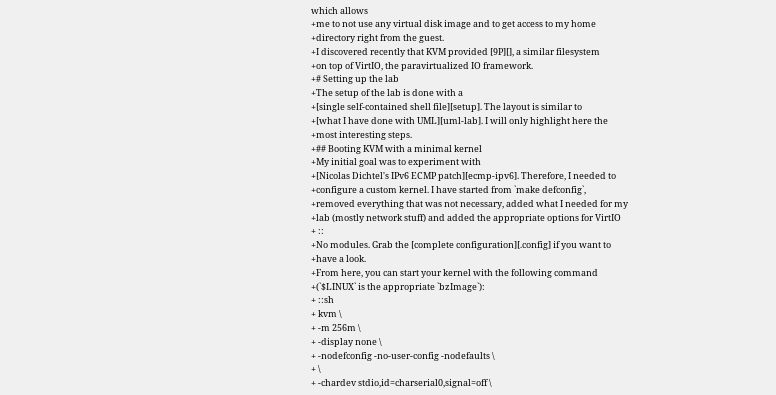which allows
+me to not use any virtual disk image and to get access to my home
+directory right from the guest.
+I discovered recently that KVM provided [9P][], a similar filesystem
+on top of VirtIO, the paravirtualized IO framework.
+# Setting up the lab
+The setup of the lab is done with a
+[single self-contained shell file][setup]. The layout is similar to
+[what I have done with UML][uml-lab]. I will only highlight here the
+most interesting steps.
+## Booting KVM with a minimal kernel
+My initial goal was to experiment with
+[Nicolas Dichtel's IPv6 ECMP patch][ecmp-ipv6]. Therefore, I needed to
+configure a custom kernel. I have started from `make defconfig`,
+removed everything that was not necessary, added what I needed for my
+lab (mostly network stuff) and added the appropriate options for VirtIO
+ ::
+No modules. Grab the [complete configuration][.config] if you want to
+have a look.
+From here, you can start your kernel with the following command
+(`$LINUX` is the appropriate `bzImage`):
+ ::sh
+ kvm \
+ -m 256m \
+ -display none \
+ -nodefconfig -no-user-config -nodefaults \
+ \
+ -chardev stdio,id=charserial0,signal=off \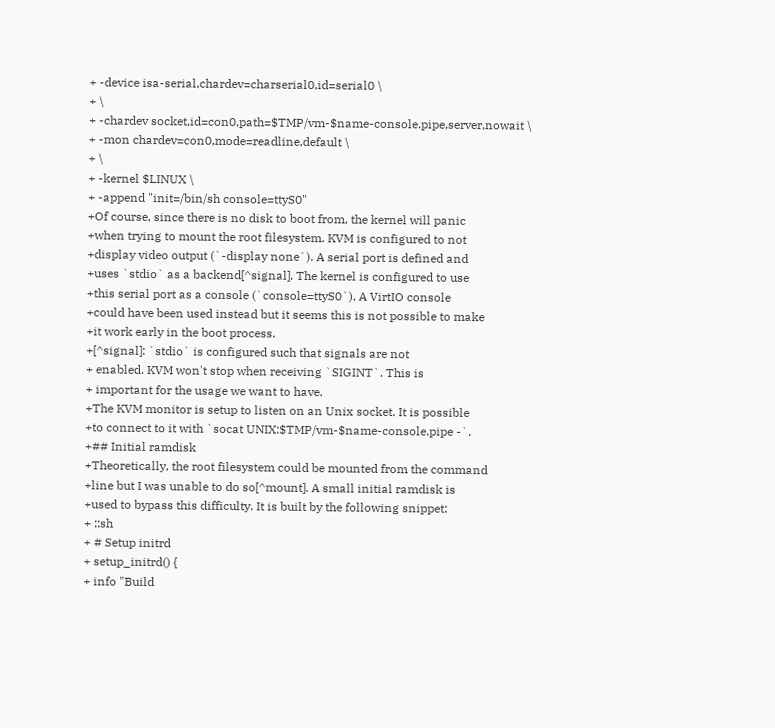+ -device isa-serial,chardev=charserial0,id=serial0 \
+ \
+ -chardev socket,id=con0,path=$TMP/vm-$name-console.pipe,server,nowait \
+ -mon chardev=con0,mode=readline,default \
+ \
+ -kernel $LINUX \
+ -append "init=/bin/sh console=ttyS0"
+Of course, since there is no disk to boot from, the kernel will panic
+when trying to mount the root filesystem. KVM is configured to not
+display video output (`-display none`). A serial port is defined and
+uses `stdio` as a backend[^signal]. The kernel is configured to use
+this serial port as a console (`console=ttyS0`). A VirtIO console
+could have been used instead but it seems this is not possible to make
+it work early in the boot process.
+[^signal]: `stdio` is configured such that signals are not
+ enabled. KVM won't stop when receiving `SIGINT`. This is
+ important for the usage we want to have.
+The KVM monitor is setup to listen on an Unix socket. It is possible
+to connect to it with `socat UNIX:$TMP/vm-$name-console.pipe -`.
+## Initial ramdisk
+Theoretically, the root filesystem could be mounted from the command
+line but I was unable to do so[^mount]. A small initial ramdisk is
+used to bypass this difficulty. It is built by the following snippet:
+ ::sh
+ # Setup initrd
+ setup_initrd() {
+ info "Build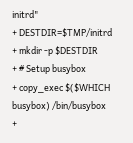initrd"
+ DESTDIR=$TMP/initrd
+ mkdir -p $DESTDIR
+ # Setup busybox
+ copy_exec $($WHICH busybox) /bin/busybox
+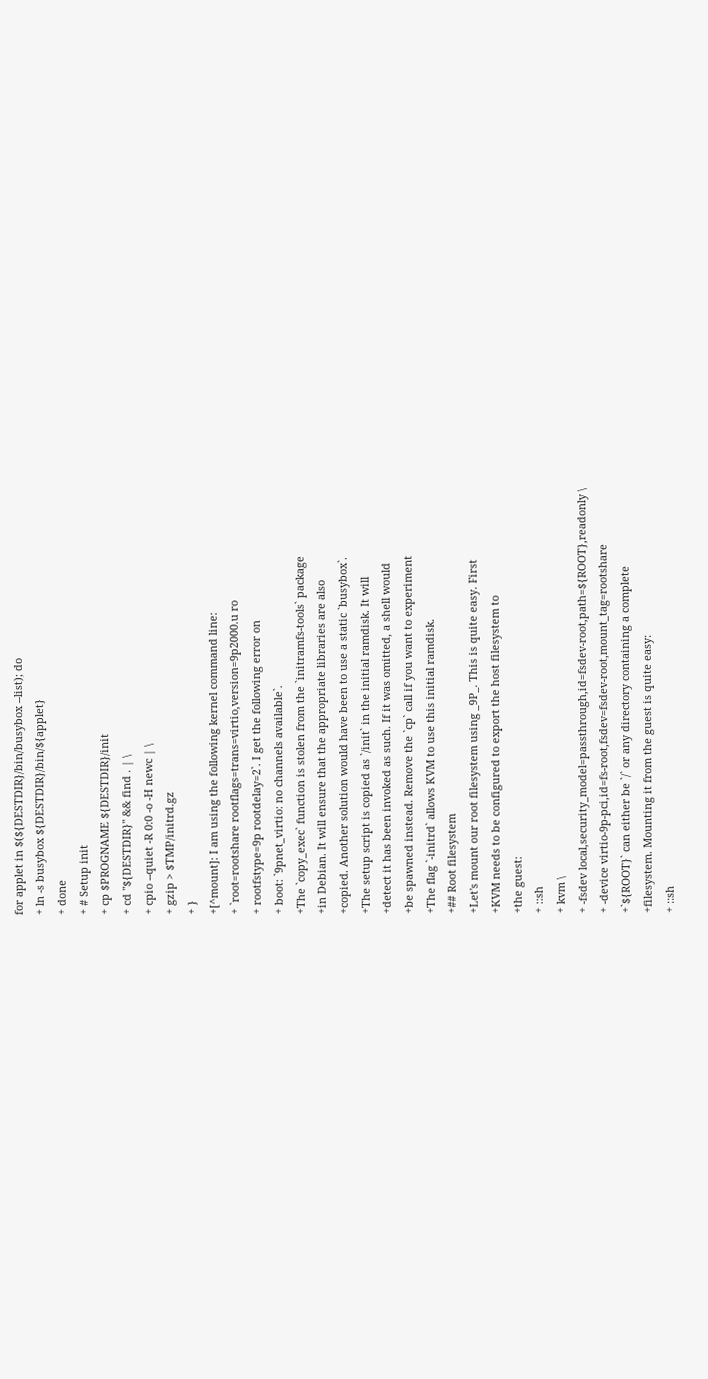for applet in $(${DESTDIR}/bin/busybox --list); do
+ ln -s busybox ${DESTDIR}/bin/${applet}
+ done
+ # Setup init
+ cp $PROGNAME ${DESTDIR}/init
+ cd "${DESTDIR}" && find . | \
+ cpio --quiet -R 0:0 -o -H newc | \
+ gzip > $TMP/initrd.gz
+ }
+[^mount]: I am using the following kernel command line:
+ `root=rootshare rootflags=trans=virtio,version=9p2000.u ro
+ rootfstype=9p rootdelay=2`. I get the following error on
+ boot: `9pnet_virtio: no channels available`.
+The `copy_exec` function is stolen from the `initramfs-tools` package
+in Debian. It will ensure that the appropriate libraries are also
+copied. Another solution would have been to use a static `busybox`.
+The setup script is copied as `/init` in the initial ramdisk. It will
+detect it has been invoked as such. If it was omitted, a shell would
+be spawned instead. Remove the `cp` call if you want to experiment
+The flag `-initrd` allows KVM to use this initial ramdisk.
+## Root filesystem
+Let's mount our root filesystem using _9P_. This is quite easy. First
+KVM needs to be configured to export the host filesystem to
+the guest:
+ ::sh
+ kvm \
+ -fsdev local,security_model=passthrough,id=fsdev-root,path=${ROOT},readonly \
+ -device virtio-9p-pci,id=fs-root,fsdev=fsdev-root,mount_tag=rootshare
+`${ROOT}` can either be `/` or any directory containing a complete
+filesystem. Mounting it from the guest is quite easy:
+ ::sh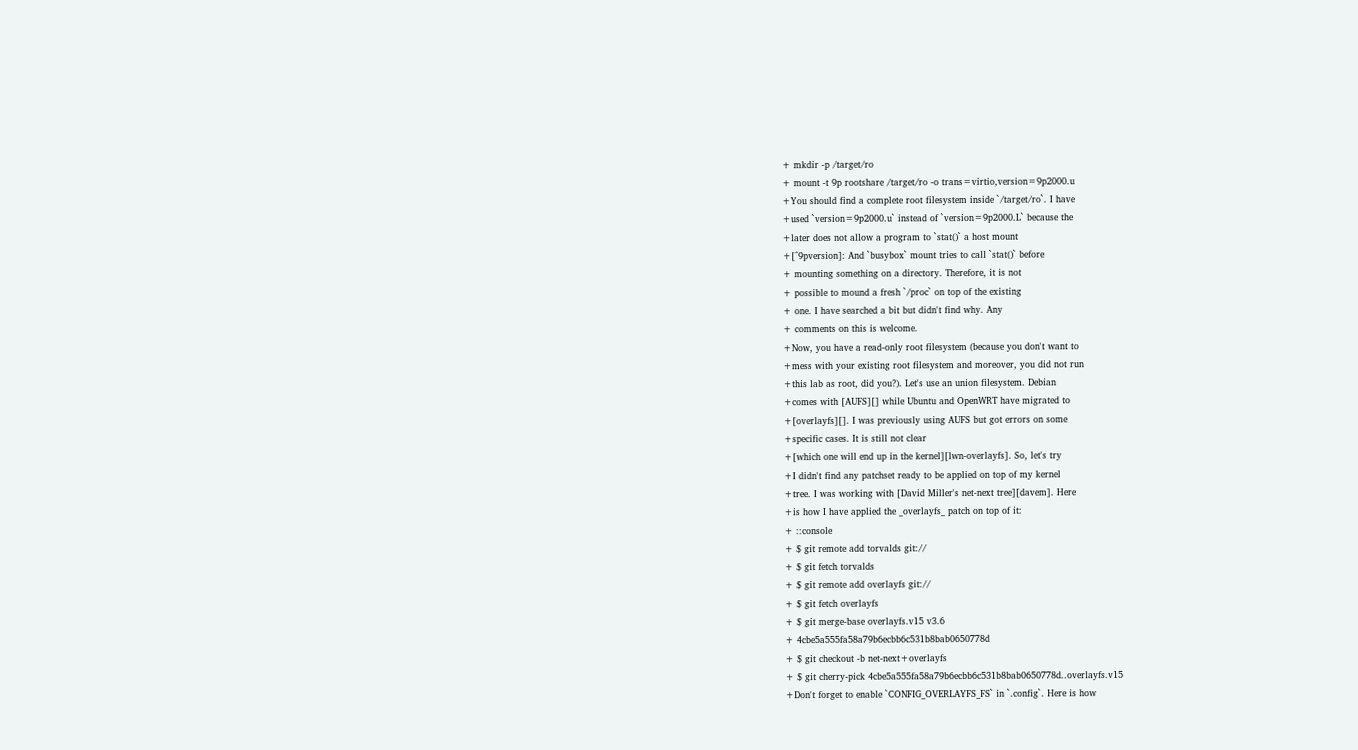+ mkdir -p /target/ro
+ mount -t 9p rootshare /target/ro -o trans=virtio,version=9p2000.u
+You should find a complete root filesystem inside `/target/ro`. I have
+used `version=9p2000.u` instead of `version=9p2000.L` because the
+later does not allow a program to `stat()` a host mount
+[^9pversion]: And `busybox` mount tries to call `stat()` before
+ mounting something on a directory. Therefore, it is not
+ possible to mound a fresh `/proc` on top of the existing
+ one. I have searched a bit but didn't find why. Any
+ comments on this is welcome.
+Now, you have a read-only root filesystem (because you don't want to
+mess with your existing root filesystem and moreover, you did not run
+this lab as root, did you?). Let's use an union filesystem. Debian
+comes with [AUFS][] while Ubuntu and OpenWRT have migrated to
+[overlayfs][]. I was previously using AUFS but got errors on some
+specific cases. It is still not clear
+[which one will end up in the kernel][lwn-overlayfs]. So, let's try
+I didn't find any patchset ready to be applied on top of my kernel
+tree. I was working with [David Miller's net-next tree][davem]. Here
+is how I have applied the _overlayfs_ patch on top of it:
+ ::console
+ $ git remote add torvalds git://
+ $ git fetch torvalds
+ $ git remote add overlayfs git://
+ $ git fetch overlayfs
+ $ git merge-base overlayfs.v15 v3.6
+ 4cbe5a555fa58a79b6ecbb6c531b8bab0650778d
+ $ git checkout -b net-next+overlayfs
+ $ git cherry-pick 4cbe5a555fa58a79b6ecbb6c531b8bab0650778d..overlayfs.v15
+Don't forget to enable `CONFIG_OVERLAYFS_FS` in `.config`. Here is how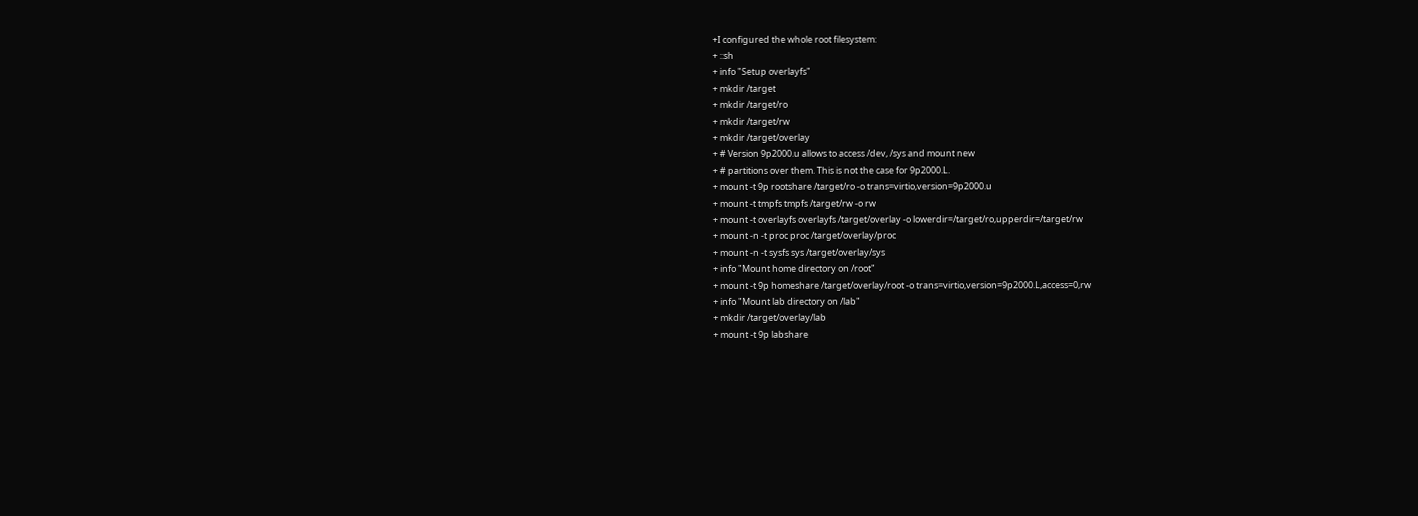+I configured the whole root filesystem:
+ ::sh
+ info "Setup overlayfs"
+ mkdir /target
+ mkdir /target/ro
+ mkdir /target/rw
+ mkdir /target/overlay
+ # Version 9p2000.u allows to access /dev, /sys and mount new
+ # partitions over them. This is not the case for 9p2000.L.
+ mount -t 9p rootshare /target/ro -o trans=virtio,version=9p2000.u
+ mount -t tmpfs tmpfs /target/rw -o rw
+ mount -t overlayfs overlayfs /target/overlay -o lowerdir=/target/ro,upperdir=/target/rw
+ mount -n -t proc proc /target/overlay/proc
+ mount -n -t sysfs sys /target/overlay/sys
+ info "Mount home directory on /root"
+ mount -t 9p homeshare /target/overlay/root -o trans=virtio,version=9p2000.L,access=0,rw
+ info "Mount lab directory on /lab"
+ mkdir /target/overlay/lab
+ mount -t 9p labshare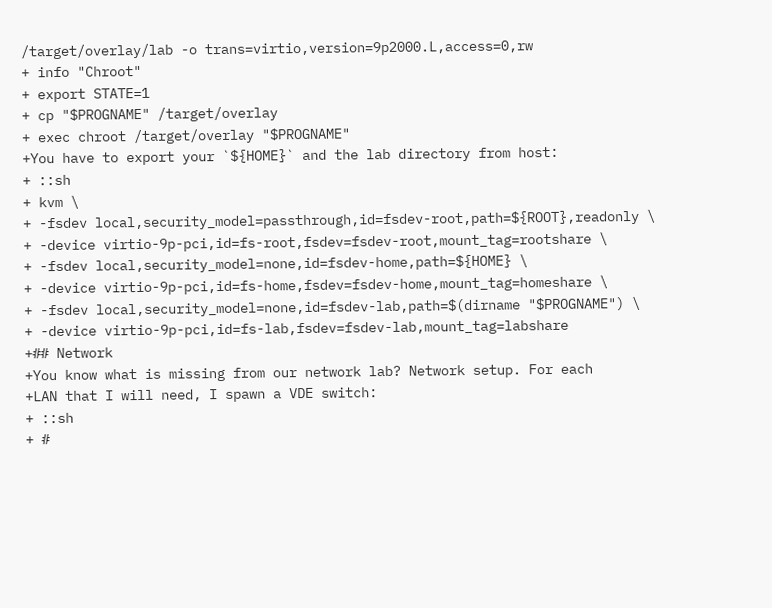/target/overlay/lab -o trans=virtio,version=9p2000.L,access=0,rw
+ info "Chroot"
+ export STATE=1
+ cp "$PROGNAME" /target/overlay
+ exec chroot /target/overlay "$PROGNAME"
+You have to export your `${HOME}` and the lab directory from host:
+ ::sh
+ kvm \
+ -fsdev local,security_model=passthrough,id=fsdev-root,path=${ROOT},readonly \
+ -device virtio-9p-pci,id=fs-root,fsdev=fsdev-root,mount_tag=rootshare \
+ -fsdev local,security_model=none,id=fsdev-home,path=${HOME} \
+ -device virtio-9p-pci,id=fs-home,fsdev=fsdev-home,mount_tag=homeshare \
+ -fsdev local,security_model=none,id=fsdev-lab,path=$(dirname "$PROGNAME") \
+ -device virtio-9p-pci,id=fs-lab,fsdev=fsdev-lab,mount_tag=labshare
+## Network
+You know what is missing from our network lab? Network setup. For each
+LAN that I will need, I spawn a VDE switch:
+ ::sh
+ #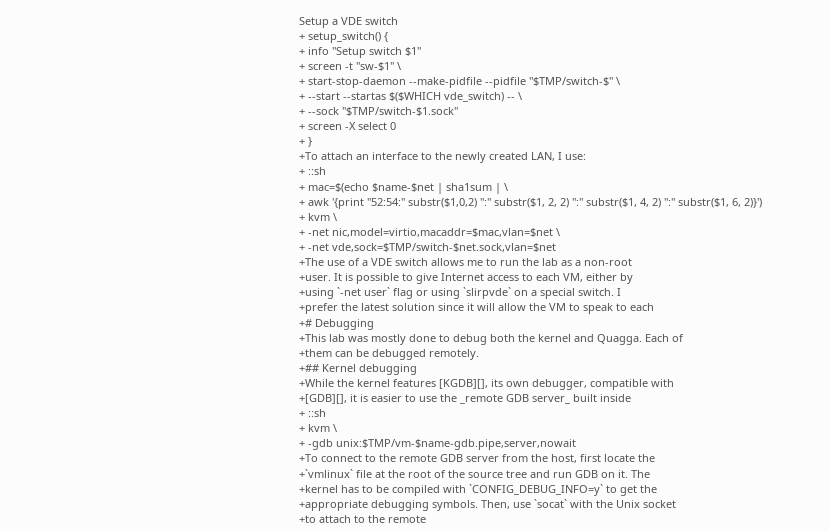Setup a VDE switch
+ setup_switch() {
+ info "Setup switch $1"
+ screen -t "sw-$1" \
+ start-stop-daemon --make-pidfile --pidfile "$TMP/switch-$" \
+ --start --startas $($WHICH vde_switch) -- \
+ --sock "$TMP/switch-$1.sock"
+ screen -X select 0
+ }
+To attach an interface to the newly created LAN, I use:
+ ::sh
+ mac=$(echo $name-$net | sha1sum | \
+ awk '{print "52:54:" substr($1,0,2) ":" substr($1, 2, 2) ":" substr($1, 4, 2) ":" substr($1, 6, 2)}')
+ kvm \
+ -net nic,model=virtio,macaddr=$mac,vlan=$net \
+ -net vde,sock=$TMP/switch-$net.sock,vlan=$net
+The use of a VDE switch allows me to run the lab as a non-root
+user. It is possible to give Internet access to each VM, either by
+using `-net user` flag or using `slirpvde` on a special switch. I
+prefer the latest solution since it will allow the VM to speak to each
+# Debugging
+This lab was mostly done to debug both the kernel and Quagga. Each of
+them can be debugged remotely.
+## Kernel debugging
+While the kernel features [KGDB][], its own debugger, compatible with
+[GDB][], it is easier to use the _remote GDB server_ built inside
+ ::sh
+ kvm \
+ -gdb unix:$TMP/vm-$name-gdb.pipe,server,nowait
+To connect to the remote GDB server from the host, first locate the
+`vmlinux` file at the root of the source tree and run GDB on it. The
+kernel has to be compiled with `CONFIG_DEBUG_INFO=y` to get the
+appropriate debugging symbols. Then, use `socat` with the Unix socket
+to attach to the remote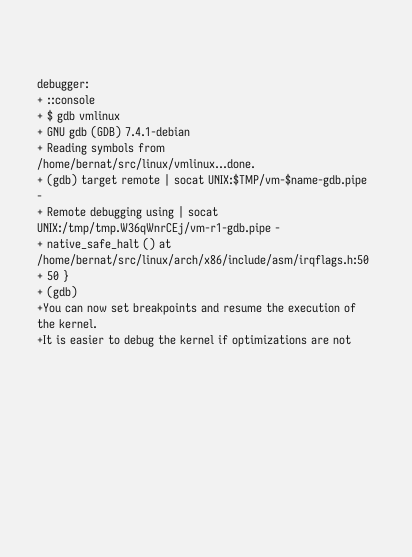debugger:
+ ::console
+ $ gdb vmlinux
+ GNU gdb (GDB) 7.4.1-debian
+ Reading symbols from /home/bernat/src/linux/vmlinux...done.
+ (gdb) target remote | socat UNIX:$TMP/vm-$name-gdb.pipe -
+ Remote debugging using | socat UNIX:/tmp/tmp.W36qWnrCEj/vm-r1-gdb.pipe -
+ native_safe_halt () at /home/bernat/src/linux/arch/x86/include/asm/irqflags.h:50
+ 50 }
+ (gdb)
+You can now set breakpoints and resume the execution of the kernel.
+It is easier to debug the kernel if optimizations are not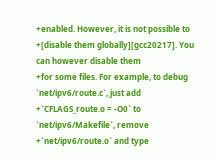+enabled. However, it is not possible to
+[disable them globally][gcc20217]. You can however disable them
+for some files. For example, to debug `net/ipv6/route.c`, just add
+`CFLAGS_route.o = -O0` to `net/ipv6/Makefile`, remove
+`net/ipv6/route.o` and type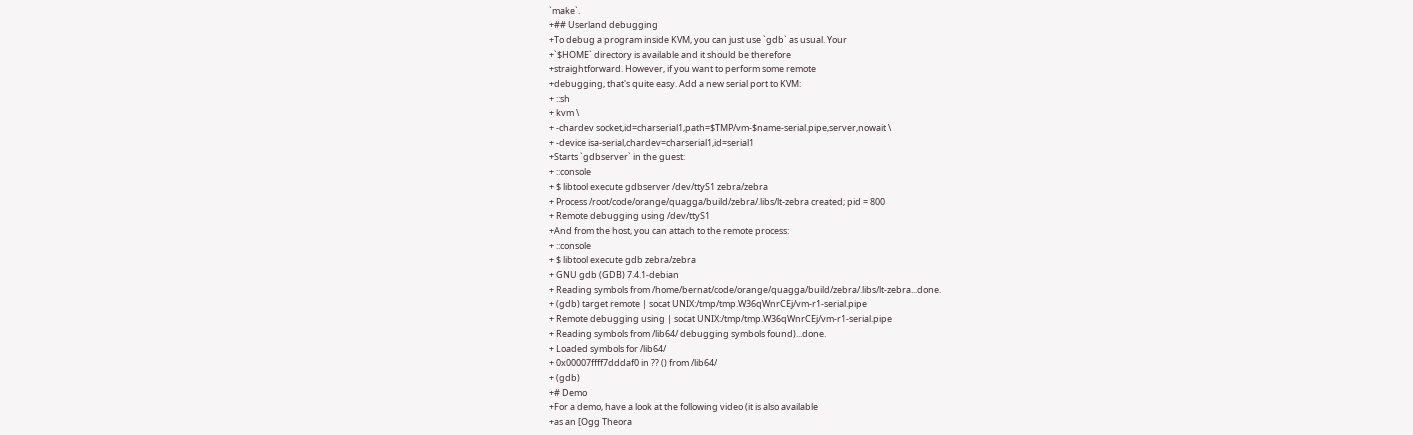`make`.
+## Userland debugging
+To debug a program inside KVM, you can just use `gdb` as usual. Your
+`$HOME` directory is available and it should be therefore
+straightforward. However, if you want to perform some remote
+debugging, that's quite easy. Add a new serial port to KVM:
+ ::sh
+ kvm \
+ -chardev socket,id=charserial1,path=$TMP/vm-$name-serial.pipe,server,nowait \
+ -device isa-serial,chardev=charserial1,id=serial1
+Starts `gdbserver` in the guest:
+ ::console
+ $ libtool execute gdbserver /dev/ttyS1 zebra/zebra
+ Process /root/code/orange/quagga/build/zebra/.libs/lt-zebra created; pid = 800
+ Remote debugging using /dev/ttyS1
+And from the host, you can attach to the remote process:
+ ::console
+ $ libtool execute gdb zebra/zebra
+ GNU gdb (GDB) 7.4.1-debian
+ Reading symbols from /home/bernat/code/orange/quagga/build/zebra/.libs/lt-zebra...done.
+ (gdb) target remote | socat UNIX:/tmp/tmp.W36qWnrCEj/vm-r1-serial.pipe
+ Remote debugging using | socat UNIX:/tmp/tmp.W36qWnrCEj/vm-r1-serial.pipe
+ Reading symbols from /lib64/ debugging symbols found)...done.
+ Loaded symbols for /lib64/
+ 0x00007ffff7dddaf0 in ?? () from /lib64/
+ (gdb)
+# Demo
+For a demo, have a look at the following video (it is also available
+as an [Ogg Theora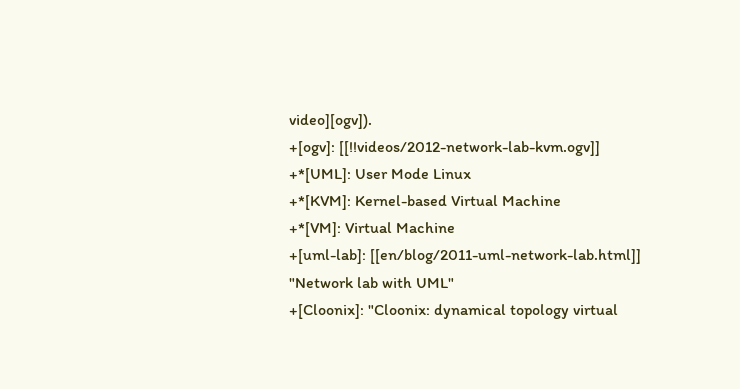video][ogv]).
+[ogv]: [[!!videos/2012-network-lab-kvm.ogv]]
+*[UML]: User Mode Linux
+*[KVM]: Kernel-based Virtual Machine
+*[VM]: Virtual Machine
+[uml-lab]: [[en/blog/2011-uml-network-lab.html]] "Network lab with UML"
+[Cloonix]: "Cloonix: dynamical topology virtual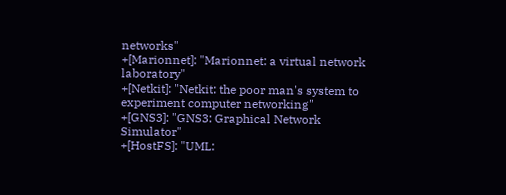networks"
+[Marionnet]: "Marionnet: a virtual network laboratory"
+[Netkit]: "Netkit: the poor man's system to experiment computer networking"
+[GNS3]: "GNS3: Graphical Network Simulator"
+[HostFS]: "UML: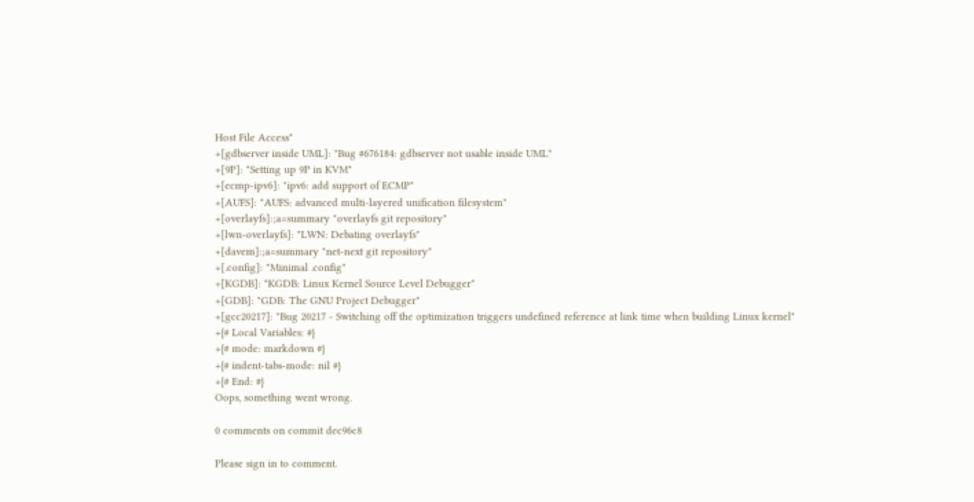Host File Access"
+[gdbserver inside UML]: "Bug #676184: gdbserver not usable inside UML"
+[9P]: "Setting up 9P in KVM"
+[ecmp-ipv6]: "ipv6: add support of ECMP"
+[AUFS]: "AUFS: advanced multi-layered unification filesystem"
+[overlayfs]:;a=summary "overlayfs git repository"
+[lwn-overlayfs]: "LWN: Debating overlayfs"
+[davem]:;a=summary "net-next git repository"
+[.config]: "Minimal .config"
+[KGDB]: "KGDB: Linux Kernel Source Level Debugger"
+[GDB]: "GDB: The GNU Project Debugger"
+[gcc20217]: "Bug 20217 - Switching off the optimization triggers undefined reference at link time when building Linux kernel"
+{# Local Variables: #}
+{# mode: markdown #}
+{# indent-tabs-mode: nil #}
+{# End: #}
Oops, something went wrong.

0 comments on commit dec96c8

Please sign in to comment.